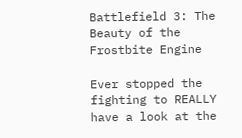Battlefield 3: The Beauty of the Frostbite Engine

Ever stopped the fighting to REALLY have a look at the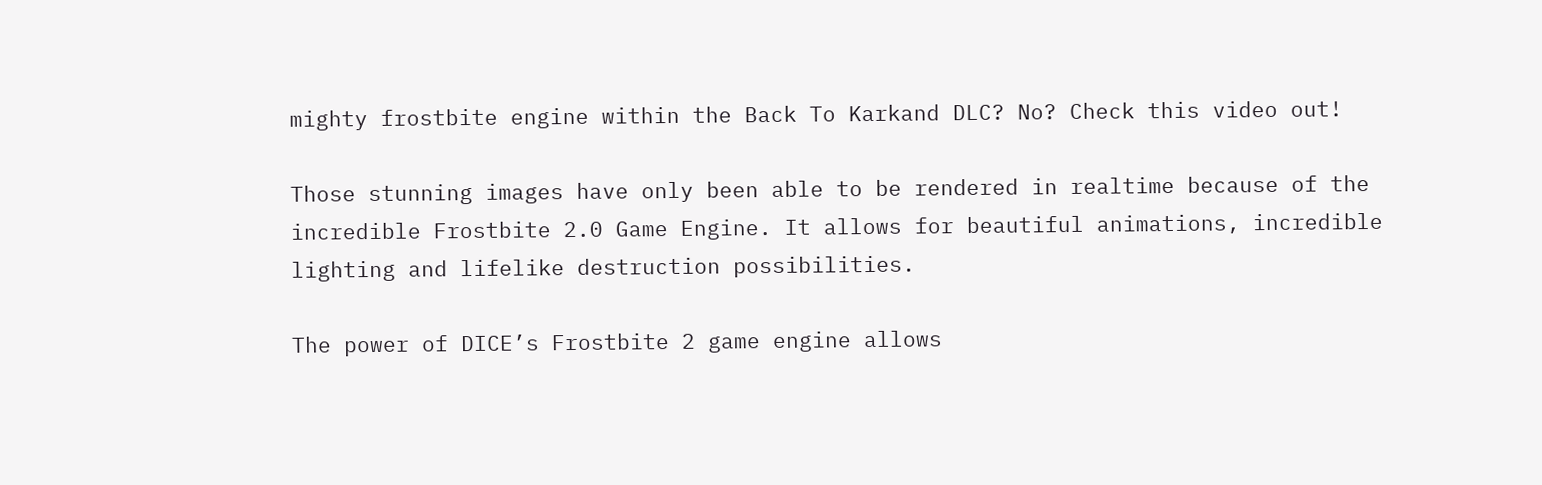mighty frostbite engine within the Back To Karkand DLC? No? Check this video out!

Those stunning images have only been able to be rendered in realtime because of the incredible Frostbite 2.0 Game Engine. It allows for beautiful animations, incredible lighting and lifelike destruction possibilities.

The power of DICE’s Frostbite 2 game engine allows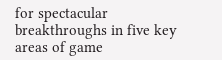for spectacular breakthroughs in five key areas of game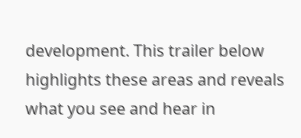development. This trailer below highlights these areas and reveals what you see and hear in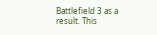Battlefield 3 as a result. This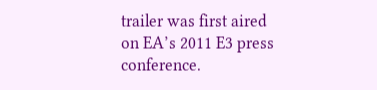trailer was first aired on EA’s 2011 E3 press conference.